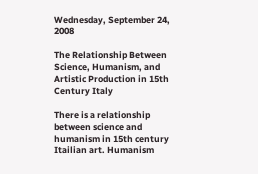Wednesday, September 24, 2008

The Relationship Between Science, Humanism, and Artistic Production in 15th Century Italy

There is a relationship between science and humanism in 15th century Itailian art. Humanism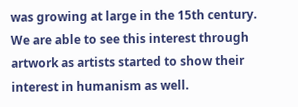was growing at large in the 15th century. We are able to see this interest through artwork as artists started to show their interest in humanism as well.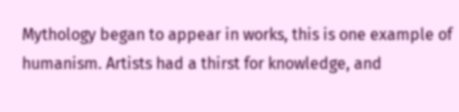Mythology began to appear in works, this is one example of humanism. Artists had a thirst for knowledge, and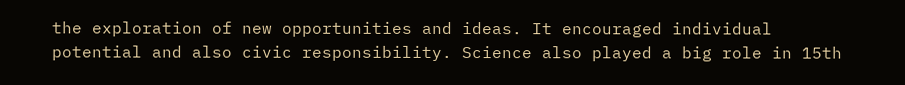the exploration of new opportunities and ideas. It encouraged individual potential and also civic responsibility. Science also played a big role in 15th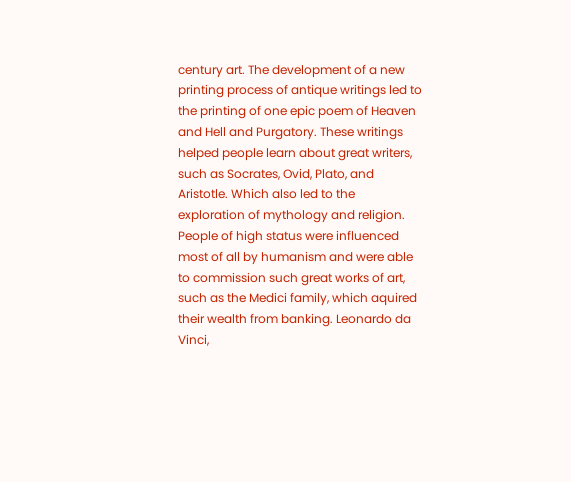century art. The development of a new printing process of antique writings led to the printing of one epic poem of Heaven and Hell and Purgatory. These writings helped people learn about great writers, such as Socrates, Ovid, Plato, and Aristotle. Which also led to the exploration of mythology and religion. People of high status were influenced most of all by humanism and were able to commission such great works of art, such as the Medici family, which aquired their wealth from banking. Leonardo da Vinci,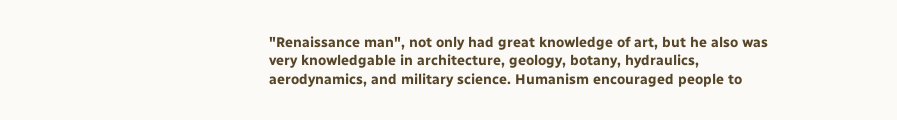"Renaissance man", not only had great knowledge of art, but he also was very knowledgable in architecture, geology, botany, hydraulics, aerodynamics, and military science. Humanism encouraged people to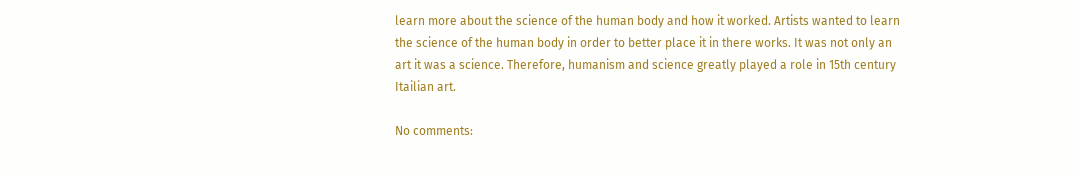learn more about the science of the human body and how it worked. Artists wanted to learn the science of the human body in order to better place it in there works. It was not only an art it was a science. Therefore, humanism and science greatly played a role in 15th century Itailian art.

No comments: